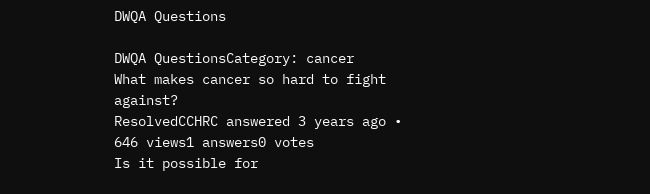DWQA Questions

DWQA QuestionsCategory: cancer
What makes cancer so hard to fight against?
ResolvedCCHRC answered 3 years ago •
646 views1 answers0 votes
Is it possible for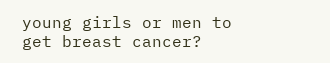young girls or men to get breast cancer?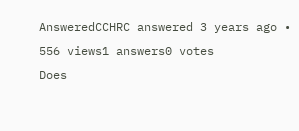AnsweredCCHRC answered 3 years ago •
556 views1 answers0 votes
Does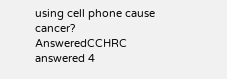using cell phone cause cancer?
AnsweredCCHRC answered 4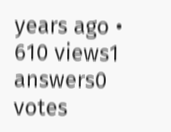years ago •
610 views1 answers0 votes